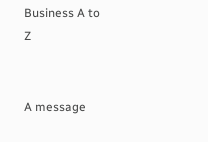Business A to Z


A message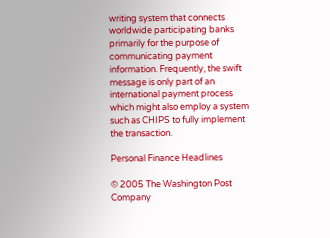writing system that connects worldwide participating banks primarily for the purpose of communicating payment information. Frequently, the swift message is only part of an international payment process which might also employ a system such as CHIPS to fully implement the transaction.

Personal Finance Headlines

© 2005 The Washington Post Company